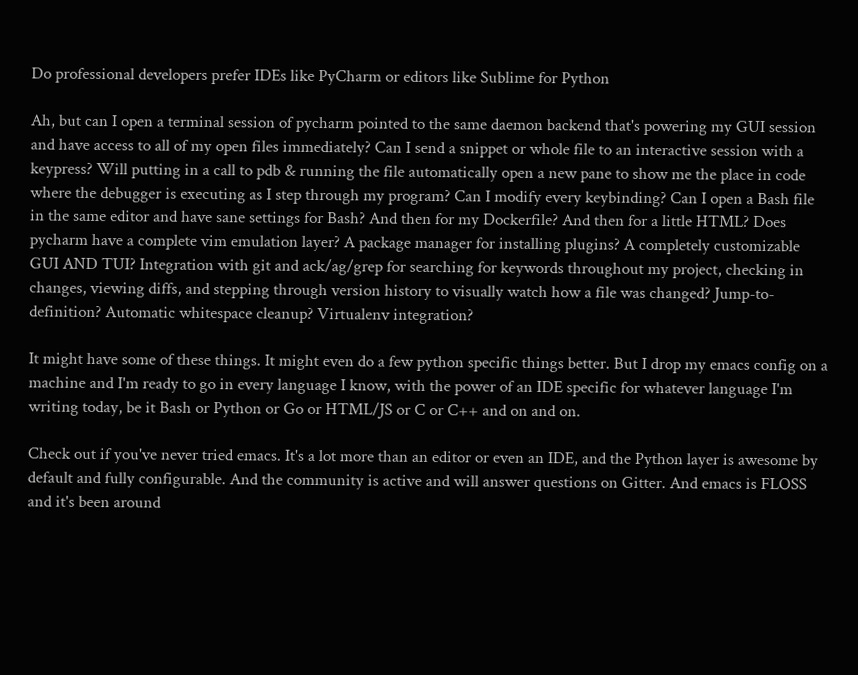Do professional developers prefer IDEs like PyCharm or editors like Sublime for Python

Ah, but can I open a terminal session of pycharm pointed to the same daemon backend that's powering my GUI session and have access to all of my open files immediately? Can I send a snippet or whole file to an interactive session with a keypress? Will putting in a call to pdb & running the file automatically open a new pane to show me the place in code where the debugger is executing as I step through my program? Can I modify every keybinding? Can I open a Bash file in the same editor and have sane settings for Bash? And then for my Dockerfile? And then for a little HTML? Does pycharm have a complete vim emulation layer? A package manager for installing plugins? A completely customizable GUI AND TUI? Integration with git and ack/ag/grep for searching for keywords throughout my project, checking in changes, viewing diffs, and stepping through version history to visually watch how a file was changed? Jump-to-definition? Automatic whitespace cleanup? Virtualenv integration?

It might have some of these things. It might even do a few python specific things better. But I drop my emacs config on a machine and I'm ready to go in every language I know, with the power of an IDE specific for whatever language I'm writing today, be it Bash or Python or Go or HTML/JS or C or C++ and on and on.

Check out if you've never tried emacs. It's a lot more than an editor or even an IDE, and the Python layer is awesome by default and fully configurable. And the community is active and will answer questions on Gitter. And emacs is FLOSS and it's been around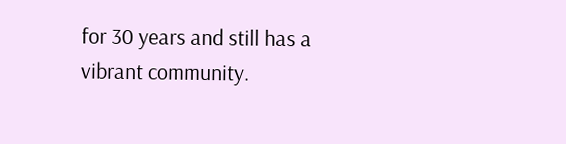for 30 years and still has a vibrant community.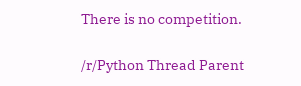There is no competition.

/r/Python Thread Parent